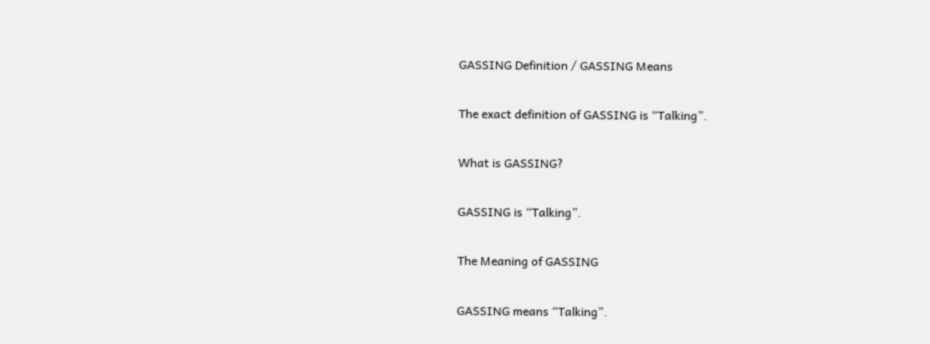GASSING Definition / GASSING Means

The exact definition of GASSING is “Talking”.

What is GASSING?

GASSING is “Talking”.

The Meaning of GASSING

GASSING means “Talking”.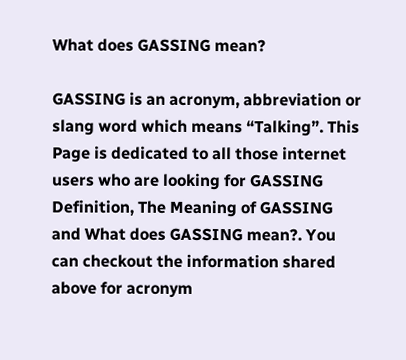What does GASSING mean?

GASSING is an acronym, abbreviation or slang word which means “Talking”. This Page is dedicated to all those internet users who are looking for GASSING Definition, The Meaning of GASSING and What does GASSING mean?. You can checkout the information shared above for acronym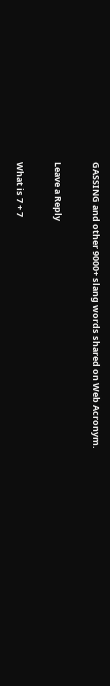GASSING and other 9000+ slang words shared on Web Acronym.

Leave a Reply

What is 7 + 7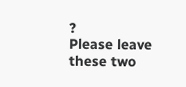?
Please leave these two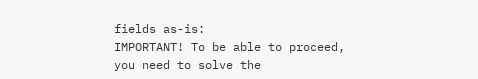fields as-is:
IMPORTANT! To be able to proceed, you need to solve the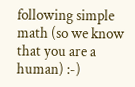following simple math (so we know that you are a human) :-)